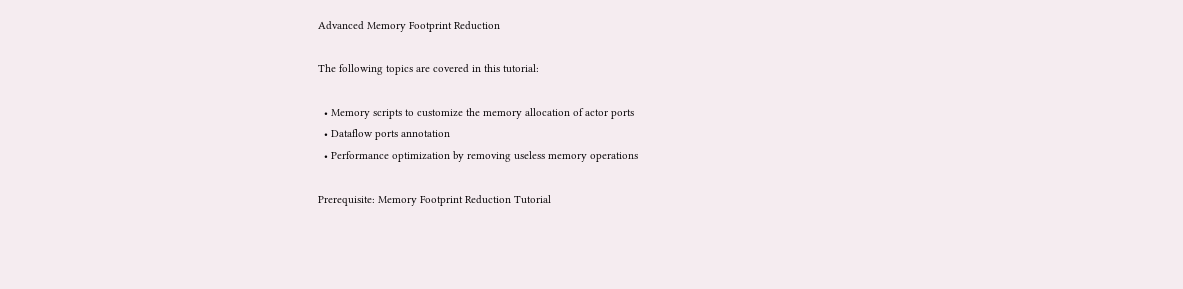Advanced Memory Footprint Reduction

The following topics are covered in this tutorial:

  • Memory scripts to customize the memory allocation of actor ports
  • Dataflow ports annotation
  • Performance optimization by removing useless memory operations

Prerequisite: Memory Footprint Reduction Tutorial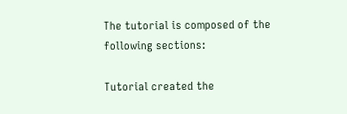The tutorial is composed of the following sections:

Tutorial created the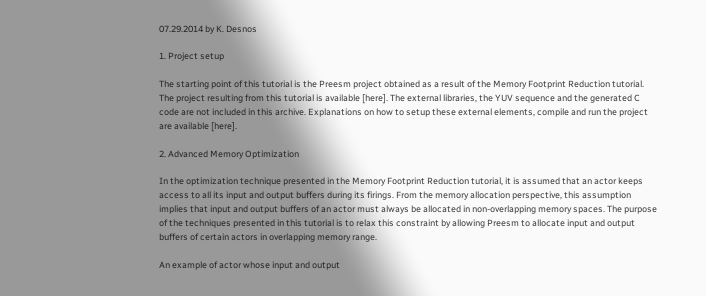07.29.2014 by K. Desnos

1. Project setup

The starting point of this tutorial is the Preesm project obtained as a result of the Memory Footprint Reduction tutorial. The project resulting from this tutorial is available [here]. The external libraries, the YUV sequence and the generated C code are not included in this archive. Explanations on how to setup these external elements, compile and run the project are available [here].

2. Advanced Memory Optimization

In the optimization technique presented in the Memory Footprint Reduction tutorial, it is assumed that an actor keeps access to all its input and output buffers during its firings. From the memory allocation perspective, this assumption implies that input and output buffers of an actor must always be allocated in non-overlapping memory spaces. The purpose of the techniques presented in this tutorial is to relax this constraint by allowing Preesm to allocate input and output buffers of certain actors in overlapping memory range.

An example of actor whose input and output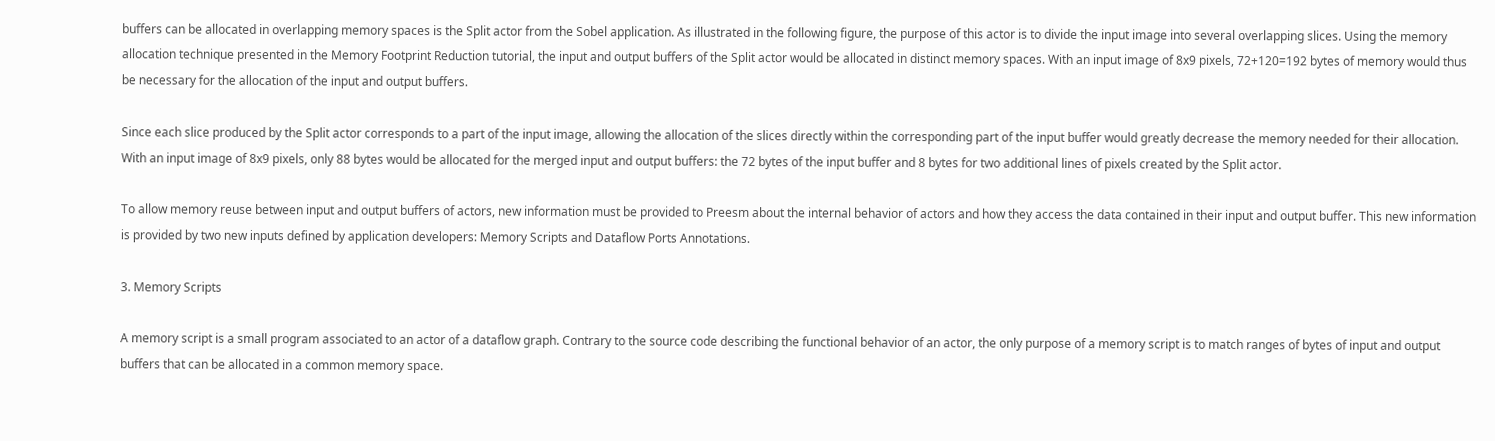buffers can be allocated in overlapping memory spaces is the Split actor from the Sobel application. As illustrated in the following figure, the purpose of this actor is to divide the input image into several overlapping slices. Using the memory allocation technique presented in the Memory Footprint Reduction tutorial, the input and output buffers of the Split actor would be allocated in distinct memory spaces. With an input image of 8x9 pixels, 72+120=192 bytes of memory would thus be necessary for the allocation of the input and output buffers.

Since each slice produced by the Split actor corresponds to a part of the input image, allowing the allocation of the slices directly within the corresponding part of the input buffer would greatly decrease the memory needed for their allocation. With an input image of 8x9 pixels, only 88 bytes would be allocated for the merged input and output buffers: the 72 bytes of the input buffer and 8 bytes for two additional lines of pixels created by the Split actor.

To allow memory reuse between input and output buffers of actors, new information must be provided to Preesm about the internal behavior of actors and how they access the data contained in their input and output buffer. This new information is provided by two new inputs defined by application developers: Memory Scripts and Dataflow Ports Annotations.

3. Memory Scripts

A memory script is a small program associated to an actor of a dataflow graph. Contrary to the source code describing the functional behavior of an actor, the only purpose of a memory script is to match ranges of bytes of input and output buffers that can be allocated in a common memory space.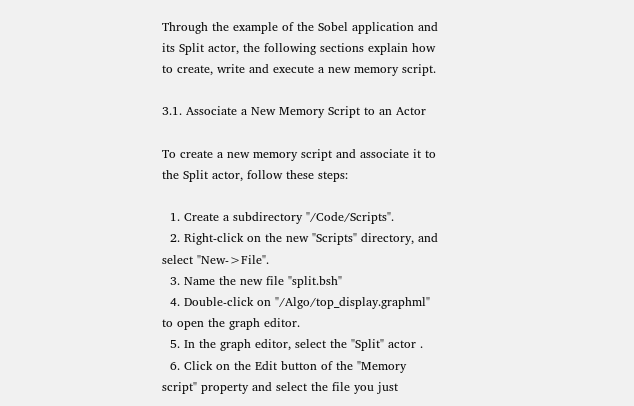Through the example of the Sobel application and its Split actor, the following sections explain how to create, write and execute a new memory script.

3.1. Associate a New Memory Script to an Actor

To create a new memory script and associate it to the Split actor, follow these steps:

  1. Create a subdirectory "/Code/Scripts".
  2. Right-click on the new "Scripts" directory, and select "New->File".
  3. Name the new file "split.bsh"
  4. Double-click on "/Algo/top_display.graphml" to open the graph editor.
  5. In the graph editor, select the "Split" actor .
  6. Click on the Edit button of the "Memory script" property and select the file you just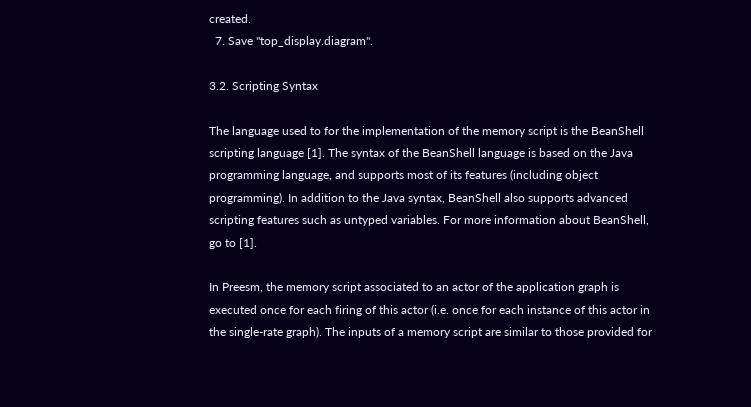created.
  7. Save "top_display.diagram".

3.2. Scripting Syntax

The language used to for the implementation of the memory script is the BeanShell scripting language [1]. The syntax of the BeanShell language is based on the Java programming language, and supports most of its features (including object programming). In addition to the Java syntax, BeanShell also supports advanced scripting features such as untyped variables. For more information about BeanShell, go to [1].

In Preesm, the memory script associated to an actor of the application graph is executed once for each firing of this actor (i.e. once for each instance of this actor in the single-rate graph). The inputs of a memory script are similar to those provided for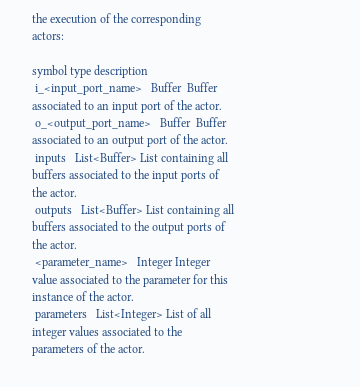the execution of the corresponding actors:

symbol type description
 i_<input_port_name>   Buffer  Buffer associated to an input port of the actor.
 o_<output_port_name>   Buffer  Buffer associated to an output port of the actor.
 inputs   List<Buffer> List containing all buffers associated to the input ports of the actor.
 outputs   List<Buffer> List containing all buffers associated to the output ports of the actor.
 <parameter_name>   Integer Integer value associated to the parameter for this instance of the actor.
 parameters   List<Integer> List of all integer values associated to the parameters of the actor.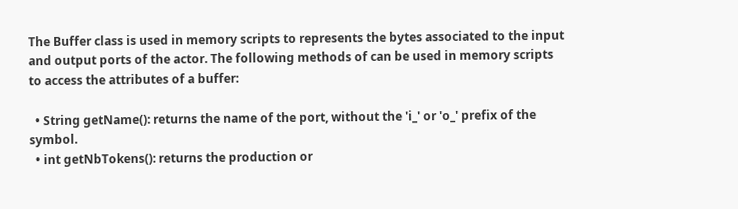The Buffer class is used in memory scripts to represents the bytes associated to the input and output ports of the actor. The following methods of can be used in memory scripts to access the attributes of a buffer:

  • String getName(): returns the name of the port, without the 'i_' or 'o_' prefix of the symbol.
  • int getNbTokens(): returns the production or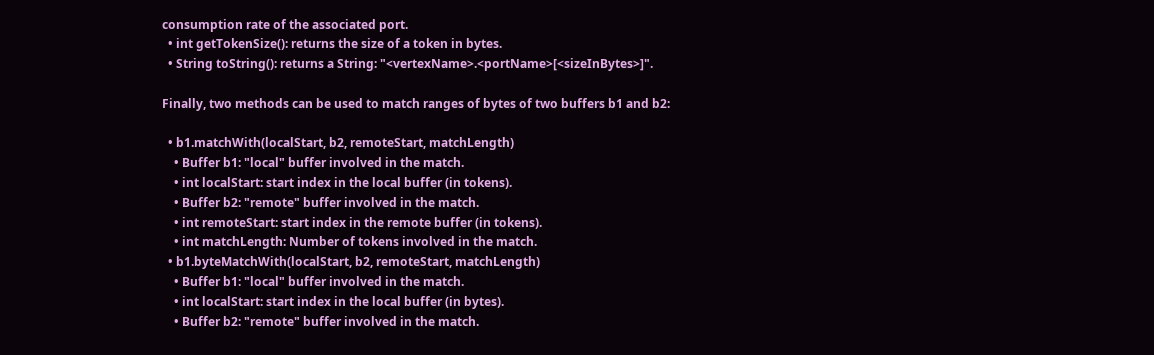consumption rate of the associated port.
  • int getTokenSize(): returns the size of a token in bytes.
  • String toString(): returns a String: "<vertexName>.<portName>[<sizeInBytes>]".

Finally, two methods can be used to match ranges of bytes of two buffers b1 and b2:

  • b1.matchWith(localStart, b2, remoteStart, matchLength)
    • Buffer b1: "local" buffer involved in the match.
    • int localStart: start index in the local buffer (in tokens).
    • Buffer b2: "remote" buffer involved in the match.
    • int remoteStart: start index in the remote buffer (in tokens).
    • int matchLength: Number of tokens involved in the match.
  • b1.byteMatchWith(localStart, b2, remoteStart, matchLength)
    • Buffer b1: "local" buffer involved in the match.
    • int localStart: start index in the local buffer (in bytes).
    • Buffer b2: "remote" buffer involved in the match.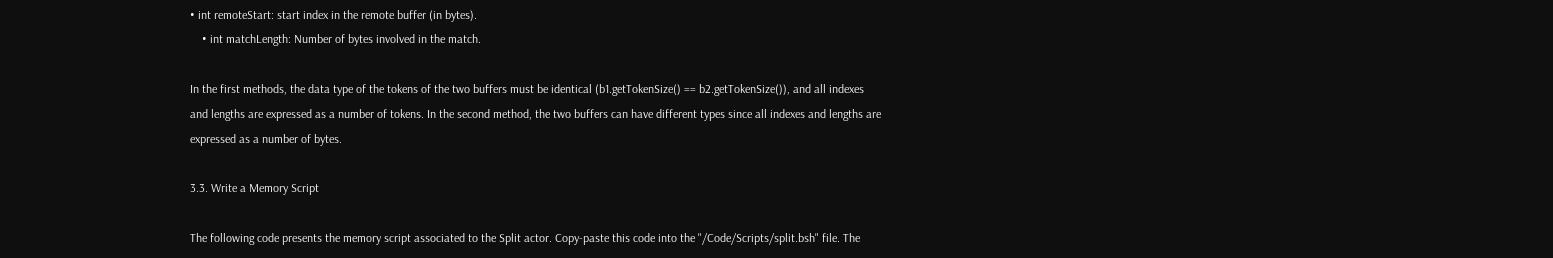• int remoteStart: start index in the remote buffer (in bytes).
    • int matchLength: Number of bytes involved in the match.

In the first methods, the data type of the tokens of the two buffers must be identical (b1.getTokenSize() == b2.getTokenSize()), and all indexes and lengths are expressed as a number of tokens. In the second method, the two buffers can have different types since all indexes and lengths are expressed as a number of bytes.

3.3. Write a Memory Script

The following code presents the memory script associated to the Split actor. Copy-paste this code into the "/Code/Scripts/split.bsh" file. The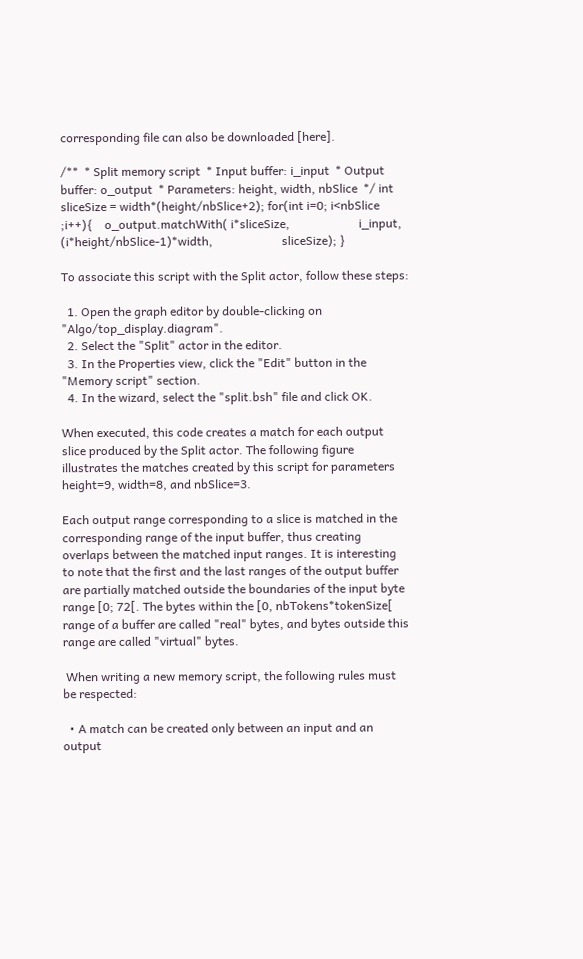corresponding file can also be downloaded [here].

/**  * Split memory script  * Input buffer: i_input  * Output buffer: o_output  * Parameters: height, width, nbSlice  */ int sliceSize = width*(height/nbSlice+2); for(int i=0; i<nbSlice ;i++){    o_output.matchWith( i*sliceSize,                       i_input,                       (i*height/nbSlice-1)*width,                       sliceSize); }

To associate this script with the Split actor, follow these steps:

  1. Open the graph editor by double-clicking on "Algo/top_display.diagram".
  2. Select the "Split" actor in the editor.
  3. In the Properties view, click the "Edit" button in the "Memory script" section.
  4. In the wizard, select the "split.bsh" file and click OK.

When executed, this code creates a match for each output slice produced by the Split actor. The following figure illustrates the matches created by this script for parameters height=9, width=8, and nbSlice=3.

Each output range corresponding to a slice is matched in the corresponding range of the input buffer, thus creating overlaps between the matched input ranges. It is interesting to note that the first and the last ranges of the output buffer are partially matched outside the boundaries of the input byte range [0; 72[. The bytes within the [0, nbTokens*tokenSize[ range of a buffer are called "real" bytes, and bytes outside this range are called "virtual" bytes.

 When writing a new memory script, the following rules must be respected:

  • A match can be created only between an input and an output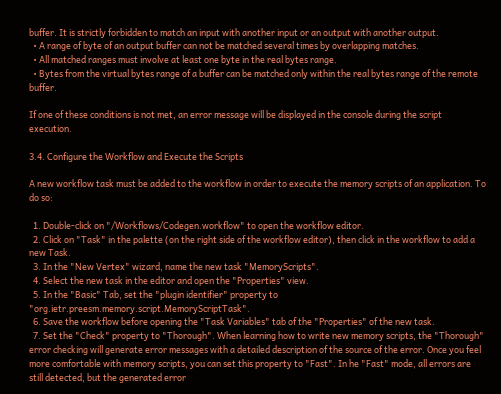buffer. It is strictly forbidden to match an input with another input or an output with another output.
  • A range of byte of an output buffer can not be matched several times by overlapping matches.
  • All matched ranges must involve at least one byte in the real bytes range.
  • Bytes from the virtual bytes range of a buffer can be matched only within the real bytes range of the remote buffer.

If one of these conditions is not met, an error message will be displayed in the console during the script execution.

3.4. Configure the Workflow and Execute the Scripts

A new workflow task must be added to the workflow in order to execute the memory scripts of an application. To do so:

  1. Double-click on "/Workflows/Codegen.workflow" to open the workflow editor.
  2. Click on "Task" in the palette (on the right side of the workflow editor), then click in the workflow to add a new Task.
  3. In the "New Vertex" wizard, name the new task "MemoryScripts".
  4. Select the new task in the editor and open the "Properties" view.
  5. In the "Basic" Tab, set the "plugin identifier" property to "org.ietr.preesm.memory.script.MemoryScriptTask".
  6. Save the workflow before opening the "Task Variables" tab of the "Properties" of the new task.
  7. Set the "Check" property to "Thorough". When learning how to write new memory scripts, the "Thorough" error checking will generate error messages with a detailed description of the source of the error. Once you feel more comfortable with memory scripts, you can set this property to "Fast". In he "Fast" mode, all errors are still detected, but the generated error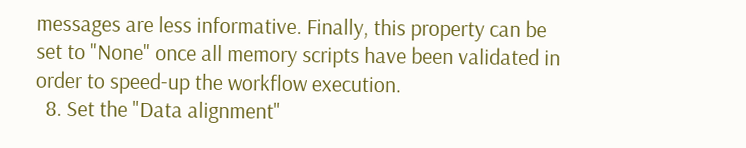messages are less informative. Finally, this property can be set to "None" once all memory scripts have been validated in order to speed-up the workflow execution.
  8. Set the "Data alignment"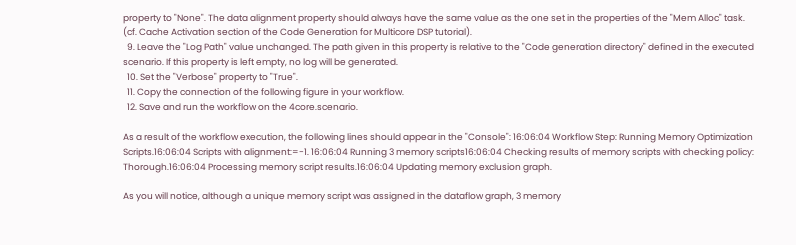property to "None". The data alignment property should always have the same value as the one set in the properties of the "Mem Alloc" task. (cf. Cache Activation section of the Code Generation for Multicore DSP tutorial).
  9. Leave the "Log Path" value unchanged. The path given in this property is relative to the "Code generation directory" defined in the executed scenario. If this property is left empty, no log will be generated.
  10. Set the "Verbose" property to "True".
  11. Copy the connection of the following figure in your workflow.
  12. Save and run the workflow on the 4core.scenario.

As a result of the workflow execution, the following lines should appear in the "Console": 16:06:04 Workflow Step: Running Memory Optimization Scripts.16:06:04 Scripts with alignment:=-1. 16:06:04 Running 3 memory scripts16:06:04 Checking results of memory scripts with checking policy: Thorough.16:06:04 Processing memory script results.16:06:04 Updating memory exclusion graph.

As you will notice, although a unique memory script was assigned in the dataflow graph, 3 memory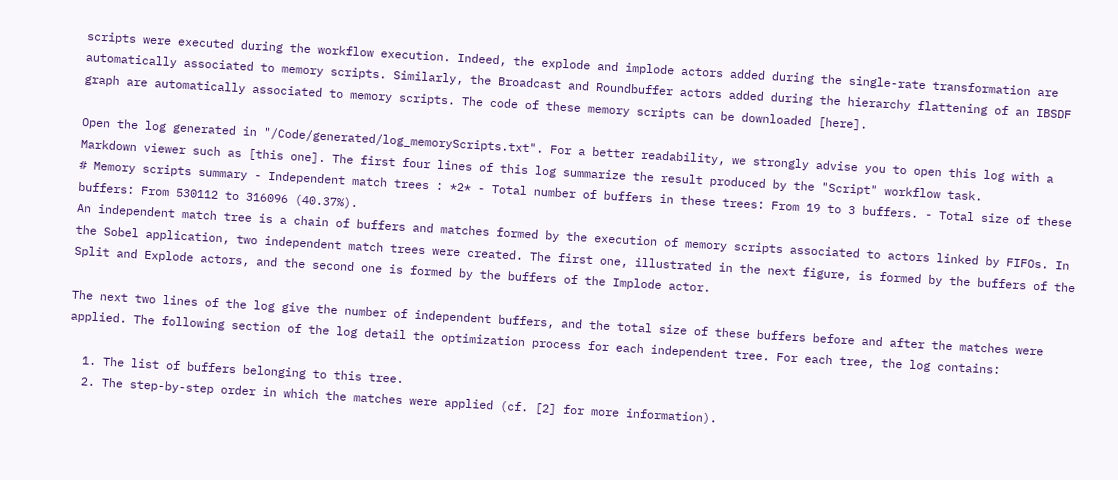scripts were executed during the workflow execution. Indeed, the explode and implode actors added during the single-rate transformation are automatically associated to memory scripts. Similarly, the Broadcast and Roundbuffer actors added during the hierarchy flattening of an IBSDF graph are automatically associated to memory scripts. The code of these memory scripts can be downloaded [here].

Open the log generated in "/Code/generated/log_memoryScripts.txt". For a better readability, we strongly advise you to open this log with a Markdown viewer such as [this one]. The first four lines of this log summarize the result produced by the "Script" workflow task.
# Memory scripts summary - Independent match trees : *2* - Total number of buffers in these trees: From 19 to 3 buffers. - Total size of these buffers: From 530112 to 316096 (40.37%).
An independent match tree is a chain of buffers and matches formed by the execution of memory scripts associated to actors linked by FIFOs. In the Sobel application, two independent match trees were created. The first one, illustrated in the next figure, is formed by the buffers of the Split and Explode actors, and the second one is formed by the buffers of the Implode actor.

The next two lines of the log give the number of independent buffers, and the total size of these buffers before and after the matches were applied. The following section of the log detail the optimization process for each independent tree. For each tree, the log contains:

  1. The list of buffers belonging to this tree.
  2. The step-by-step order in which the matches were applied (cf. [2] for more information).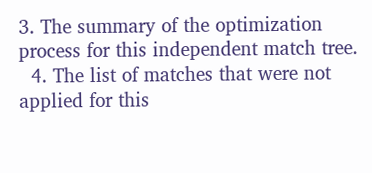3. The summary of the optimization process for this independent match tree.
  4. The list of matches that were not applied for this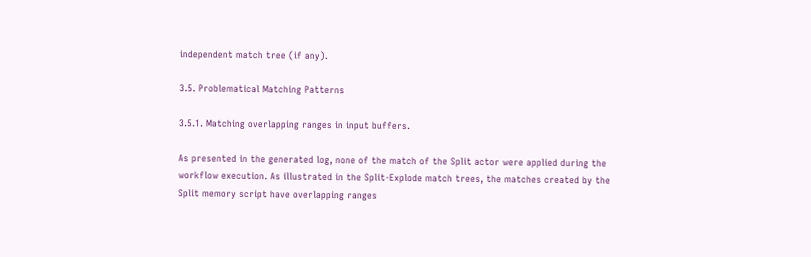independent match tree (if any).

3.5. Problematical Matching Patterns

3.5.1. Matching overlapping ranges in input buffers.

As presented in the generated log, none of the match of the Split actor were applied during the workflow execution. As illustrated in the Split-Explode match trees, the matches created by the Split memory script have overlapping ranges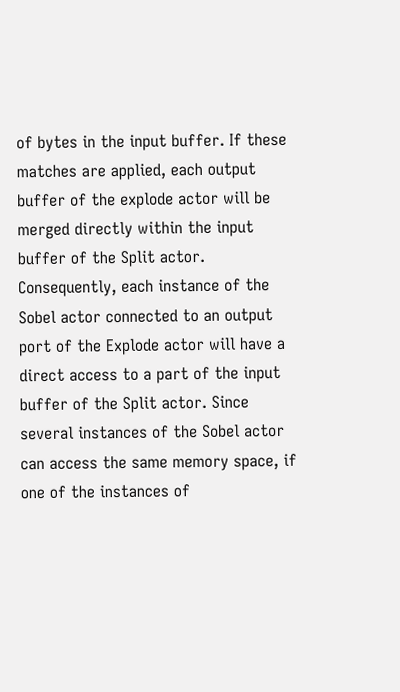of bytes in the input buffer. If these matches are applied, each output buffer of the explode actor will be merged directly within the input buffer of the Split actor. Consequently, each instance of the Sobel actor connected to an output port of the Explode actor will have a direct access to a part of the input buffer of the Split actor. Since several instances of the Sobel actor can access the same memory space, if one of the instances of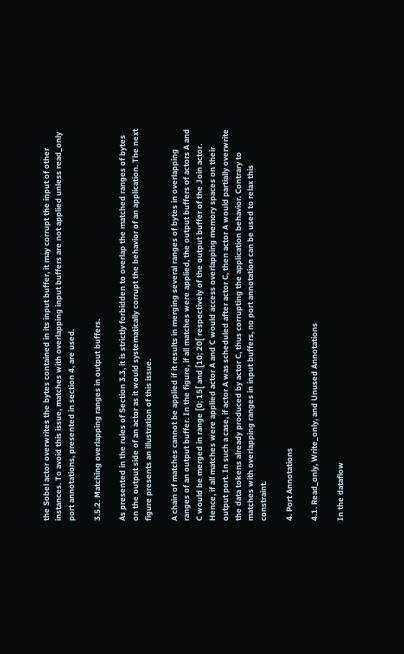the Sobel actor overwrites the bytes contained in its input buffer, it may corrupt the input of other instances. To avoid this issue, matches with overlapping input buffers are not applied unless read_only port annotations, presented in section 4, are used.

3.5.2. Matching overlapping ranges in output buffers.

As presented in the rules of Section 3.3, it is strictly forbidden to overlap the matched ranges of bytes on the output side of an actor as it would systematically corrupt the behavior of an application. The next figure presents an illustration of this issue.

A chain of matches cannot be applied if it results in merging several ranges of bytes in overlapping ranges of an output buffer. In the figure, if all matches were applied, the output buffers of actors A and C would be merged in range [0; 15[ and [10; 20[ respectively of the output buffer of the Join actor. Hence, if all matches were applied actor A and C would access overlapping memory spaces on their output port. In such a case, if actor A was scheduled after actor C, then actor A would partially overwrite the data tokens already produced by actor C, thus corrupting the application behavior. Contrary to matches with overlapping ranges in input buffers, no port annotation can be used to relax this constraint.

4. Port Annotations

4.1. Read_only, Write_only, and Unused Annotations

In the dataflow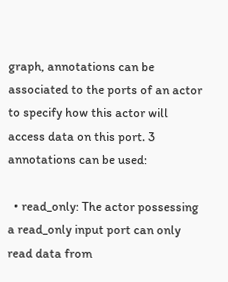graph, annotations can be associated to the ports of an actor to specify how this actor will access data on this port. 3 annotations can be used:

  • read_only: The actor possessing a read_only input port can only read data from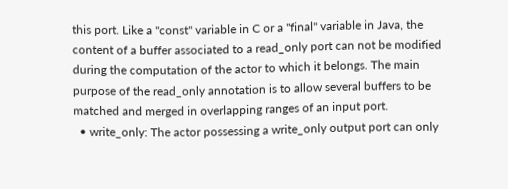this port. Like a "const" variable in C or a "final" variable in Java, the content of a buffer associated to a read_only port can not be modified during the computation of the actor to which it belongs. The main purpose of the read_only annotation is to allow several buffers to be matched and merged in overlapping ranges of an input port.
  • write_only: The actor possessing a write_only output port can only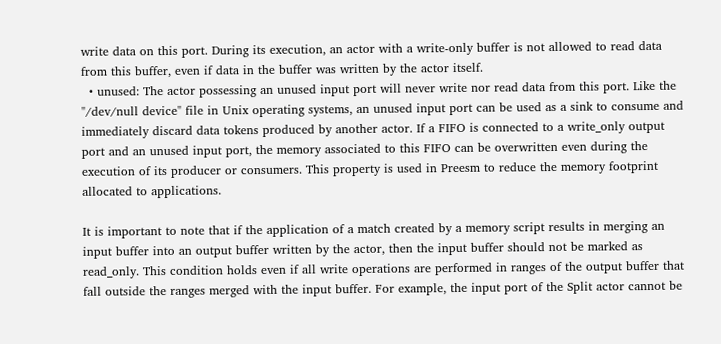write data on this port. During its execution, an actor with a write-only buffer is not allowed to read data from this buffer, even if data in the buffer was written by the actor itself.
  • unused: The actor possessing an unused input port will never write nor read data from this port. Like the "/dev/null device" file in Unix operating systems, an unused input port can be used as a sink to consume and immediately discard data tokens produced by another actor. If a FIFO is connected to a write_only output port and an unused input port, the memory associated to this FIFO can be overwritten even during the execution of its producer or consumers. This property is used in Preesm to reduce the memory footprint allocated to applications.

It is important to note that if the application of a match created by a memory script results in merging an input buffer into an output buffer written by the actor, then the input buffer should not be marked as read_only. This condition holds even if all write operations are performed in ranges of the output buffer that fall outside the ranges merged with the input buffer. For example, the input port of the Split actor cannot be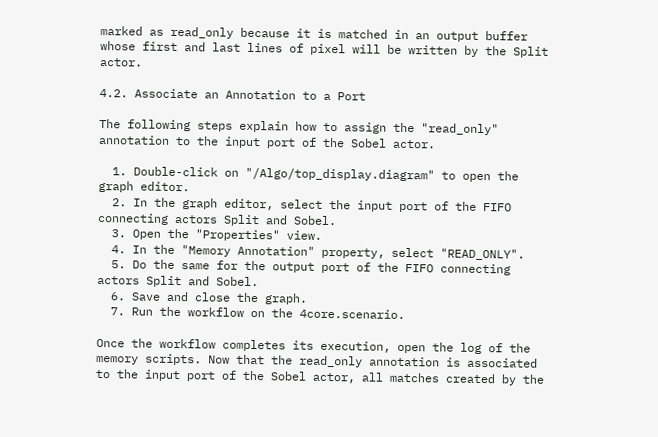marked as read_only because it is matched in an output buffer whose first and last lines of pixel will be written by the Split actor.

4.2. Associate an Annotation to a Port

The following steps explain how to assign the "read_only" annotation to the input port of the Sobel actor.

  1. Double-click on "/Algo/top_display.diagram" to open the graph editor.
  2. In the graph editor, select the input port of the FIFO connecting actors Split and Sobel.
  3. Open the "Properties" view.
  4. In the "Memory Annotation" property, select "READ_ONLY".
  5. Do the same for the output port of the FIFO connecting actors Split and Sobel.
  6. Save and close the graph.
  7. Run the workflow on the 4core.scenario.

Once the workflow completes its execution, open the log of the memory scripts. Now that the read_only annotation is associated to the input port of the Sobel actor, all matches created by the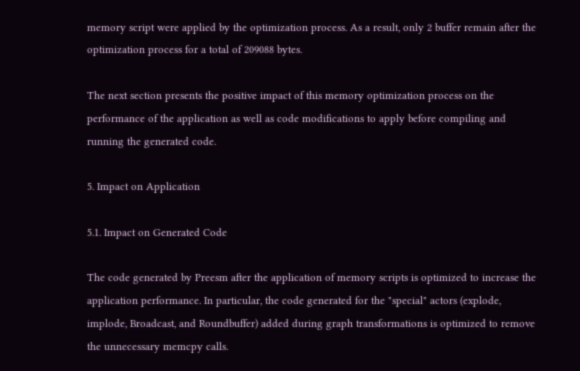memory script were applied by the optimization process. As a result, only 2 buffer remain after the optimization process for a total of 209088 bytes.

The next section presents the positive impact of this memory optimization process on the performance of the application as well as code modifications to apply before compiling and running the generated code.

5. Impact on Application

5.1. Impact on Generated Code

The code generated by Preesm after the application of memory scripts is optimized to increase the application performance. In particular, the code generated for the "special" actors (explode, implode, Broadcast, and Roundbuffer) added during graph transformations is optimized to remove the unnecessary memcpy calls.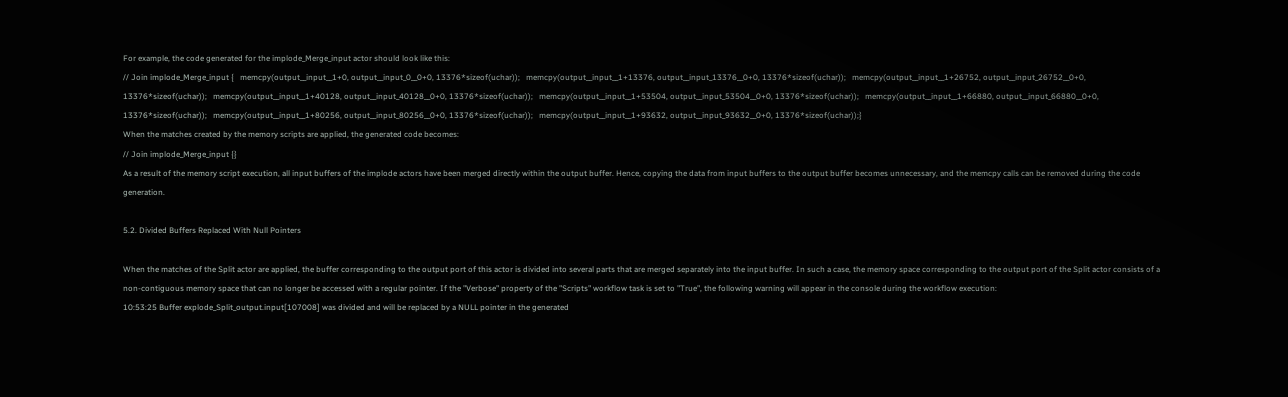For example, the code generated for the implode_Merge_input actor should look like this:
// Join implode_Merge_input {   memcpy(output__input__1+0, output__input_0__0+0, 13376*sizeof(uchar));   memcpy(output__input__1+13376, output__input_13376__0+0, 13376*sizeof(uchar));   memcpy(output__input__1+26752, output__input_26752__0+0, 13376*sizeof(uchar));   memcpy(output__input__1+40128, output__input_40128__0+0, 13376*sizeof(uchar));   memcpy(output__input__1+53504, output__input_53504__0+0, 13376*sizeof(uchar));   memcpy(output__input__1+66880, output__input_66880__0+0, 13376*sizeof(uchar));   memcpy(output__input__1+80256, output__input_80256__0+0, 13376*sizeof(uchar));   memcpy(output__input__1+93632, output__input_93632__0+0, 13376*sizeof(uchar));}
When the matches created by the memory scripts are applied, the generated code becomes:
// Join implode_Merge_input {}
As a result of the memory script execution, all input buffers of the implode actors have been merged directly within the output buffer. Hence, copying the data from input buffers to the output buffer becomes unnecessary, and the memcpy calls can be removed during the code generation.

5.2. Divided Buffers Replaced With Null Pointers

When the matches of the Split actor are applied, the buffer corresponding to the output port of this actor is divided into several parts that are merged separately into the input buffer. In such a case, the memory space corresponding to the output port of the Split actor consists of a non-contiguous memory space that can no longer be accessed with a regular pointer. If the "Verbose" property of the "Scripts" workflow task is set to "True", the following warning will appear in the console during the workflow execution:
10:53:25 Buffer explode_Split_output.input[107008] was divided and will be replaced by a NULL pointer in the generated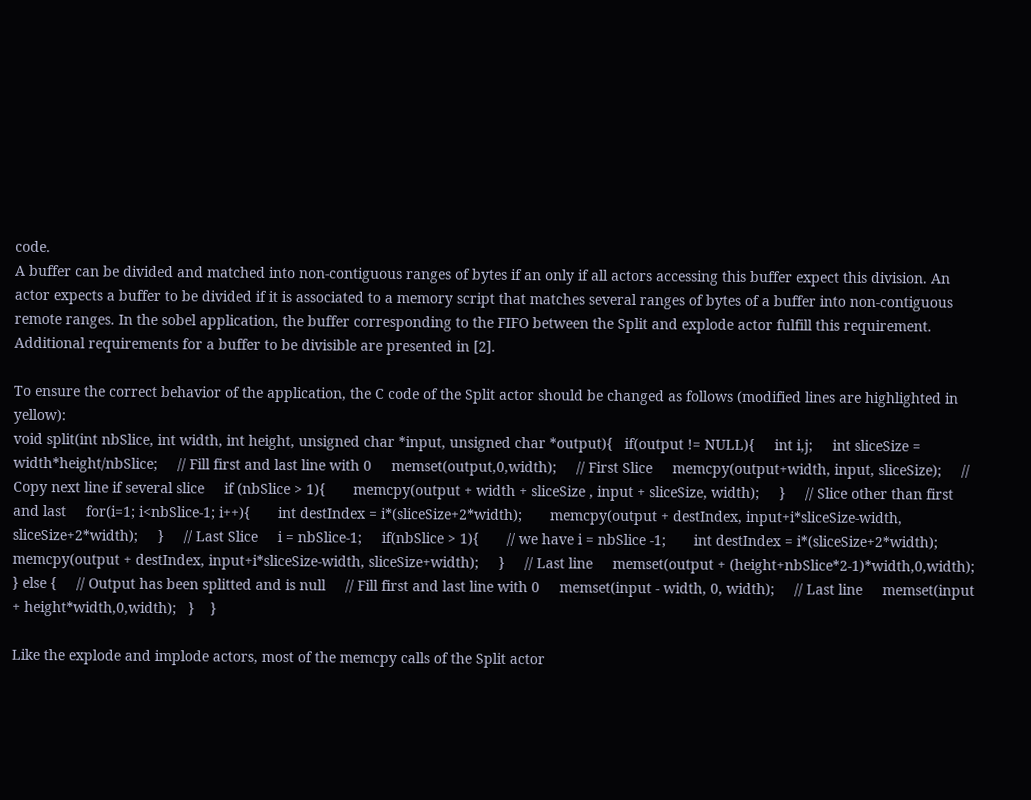code.
A buffer can be divided and matched into non-contiguous ranges of bytes if an only if all actors accessing this buffer expect this division. An actor expects a buffer to be divided if it is associated to a memory script that matches several ranges of bytes of a buffer into non-contiguous remote ranges. In the sobel application, the buffer corresponding to the FIFO between the Split and explode actor fulfill this requirement. Additional requirements for a buffer to be divisible are presented in [2].

To ensure the correct behavior of the application, the C code of the Split actor should be changed as follows (modified lines are highlighted in yellow):
void split(int nbSlice, int width, int height, unsigned char *input, unsigned char *output){   if(output != NULL){     int i,j;     int sliceSize = width*height/nbSlice;     // Fill first and last line with 0     memset(output,0,width);     // First Slice     memcpy(output+width, input, sliceSize);     // Copy next line if several slice     if (nbSlice > 1){       memcpy(output + width + sliceSize , input + sliceSize, width);     }     // Slice other than first and last     for(i=1; i<nbSlice-1; i++){       int destIndex = i*(sliceSize+2*width);       memcpy(output + destIndex, input+i*sliceSize-width, sliceSize+2*width);     }     // Last Slice     i = nbSlice-1;     if(nbSlice > 1){       // we have i = nbSlice -1;       int destIndex = i*(sliceSize+2*width);       memcpy(output + destIndex, input+i*sliceSize-width, sliceSize+width);     }     // Last line     memset(output + (height+nbSlice*2-1)*width,0,width);   } else {     // Output has been splitted and is null     // Fill first and last line with 0     memset(input - width, 0, width);     // Last line     memset(input + height*width,0,width);   }    }

Like the explode and implode actors, most of the memcpy calls of the Split actor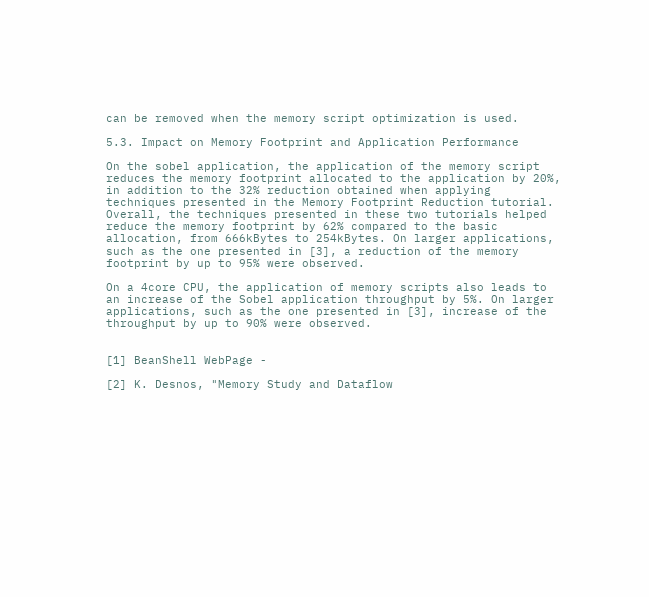can be removed when the memory script optimization is used.

5.3. Impact on Memory Footprint and Application Performance

On the sobel application, the application of the memory script reduces the memory footprint allocated to the application by 20%, in addition to the 32% reduction obtained when applying techniques presented in the Memory Footprint Reduction tutorial. Overall, the techniques presented in these two tutorials helped reduce the memory footprint by 62% compared to the basic allocation, from 666kBytes to 254kBytes. On larger applications, such as the one presented in [3], a reduction of the memory footprint by up to 95% were observed.

On a 4core CPU, the application of memory scripts also leads to an increase of the Sobel application throughput by 5%. On larger applications, such as the one presented in [3], increase of the throughput by up to 90% were observed.


[1] BeanShell WebPage -

[2] K. Desnos, "Memory Study and Dataflow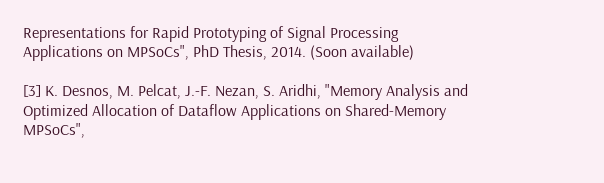Representations for Rapid Prototyping of Signal Processing Applications on MPSoCs", PhD Thesis, 2014. (Soon available)

[3] K. Desnos, M. Pelcat, J.-F. Nezan, S. Aridhi, "Memory Analysis and Optimized Allocation of Dataflow Applications on Shared-Memory MPSoCs",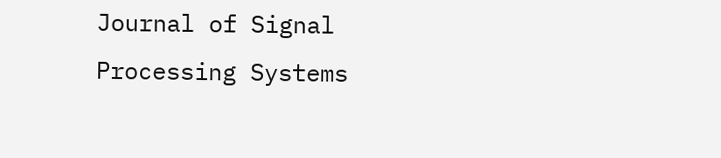Journal of Signal Processing Systems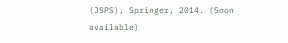(JSPS), Springer, 2014. (Soon available)